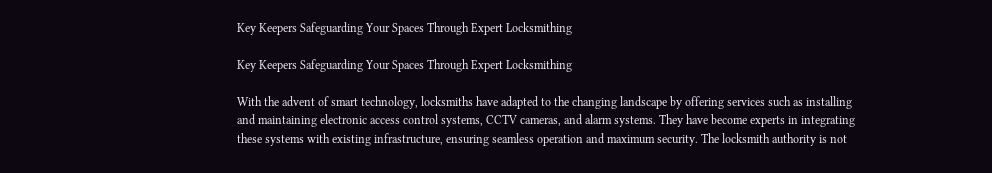Key Keepers Safeguarding Your Spaces Through Expert Locksmithing

Key Keepers Safeguarding Your Spaces Through Expert Locksmithing

With the advent of smart technology, locksmiths have adapted to the changing landscape by offering services such as installing and maintaining electronic access control systems, CCTV cameras, and alarm systems. They have become experts in integrating these systems with existing infrastructure, ensuring seamless operation and maximum security. The locksmith authority is not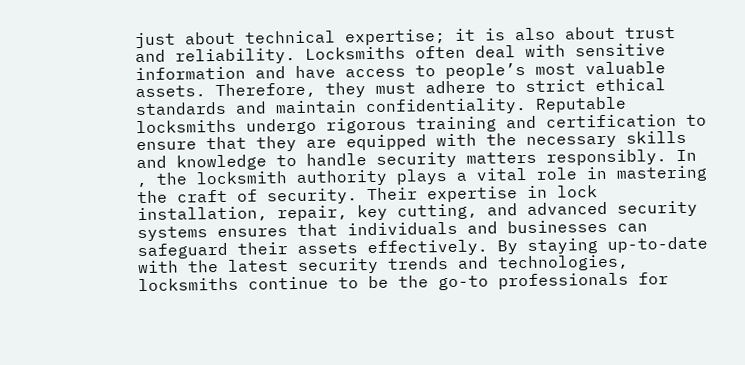just about technical expertise; it is also about trust and reliability. Locksmiths often deal with sensitive information and have access to people’s most valuable assets. Therefore, they must adhere to strict ethical standards and maintain confidentiality. Reputable locksmiths undergo rigorous training and certification to ensure that they are equipped with the necessary skills and knowledge to handle security matters responsibly. In , the locksmith authority plays a vital role in mastering the craft of security. Their expertise in lock installation, repair, key cutting, and advanced security systems ensures that individuals and businesses can safeguard their assets effectively. By staying up-to-date with the latest security trends and technologies, locksmiths continue to be the go-to professionals for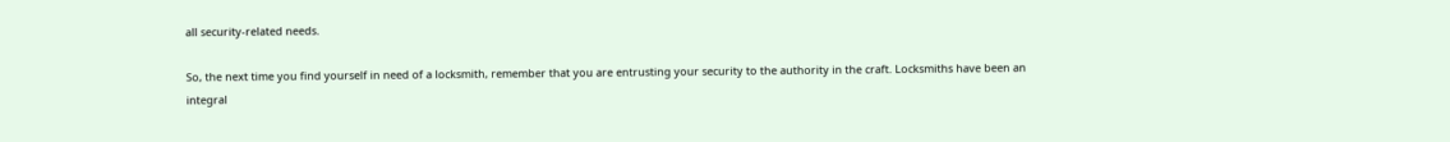all security-related needs.

So, the next time you find yourself in need of a locksmith, remember that you are entrusting your security to the authority in the craft. Locksmiths have been an integral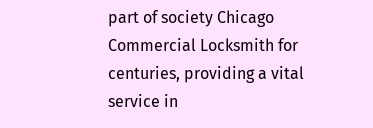part of society Chicago Commercial Locksmith for centuries, providing a vital service in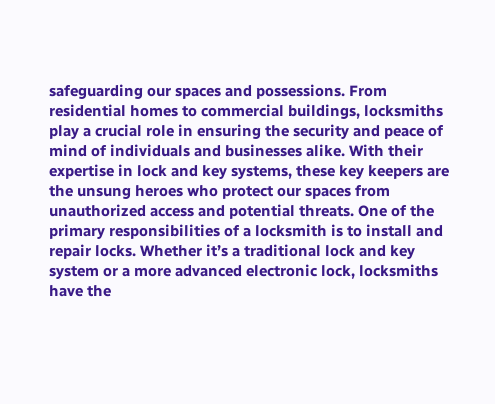safeguarding our spaces and possessions. From residential homes to commercial buildings, locksmiths play a crucial role in ensuring the security and peace of mind of individuals and businesses alike. With their expertise in lock and key systems, these key keepers are the unsung heroes who protect our spaces from unauthorized access and potential threats. One of the primary responsibilities of a locksmith is to install and repair locks. Whether it’s a traditional lock and key system or a more advanced electronic lock, locksmiths have the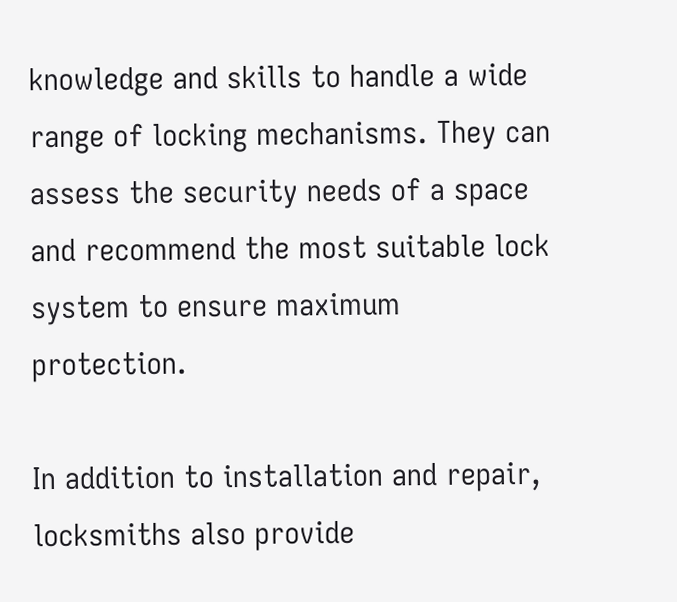knowledge and skills to handle a wide range of locking mechanisms. They can assess the security needs of a space and recommend the most suitable lock system to ensure maximum protection.

In addition to installation and repair, locksmiths also provide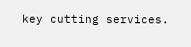key cutting services.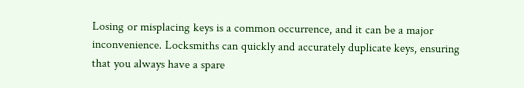Losing or misplacing keys is a common occurrence, and it can be a major inconvenience. Locksmiths can quickly and accurately duplicate keys, ensuring that you always have a spare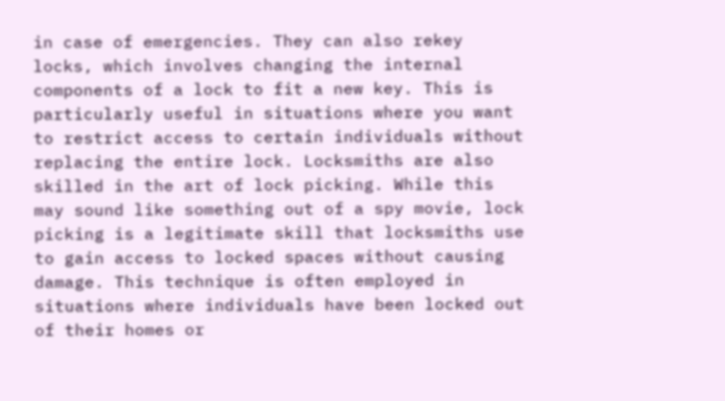in case of emergencies. They can also rekey locks, which involves changing the internal components of a lock to fit a new key. This is particularly useful in situations where you want to restrict access to certain individuals without replacing the entire lock. Locksmiths are also skilled in the art of lock picking. While this may sound like something out of a spy movie, lock picking is a legitimate skill that locksmiths use to gain access to locked spaces without causing damage. This technique is often employed in situations where individuals have been locked out of their homes or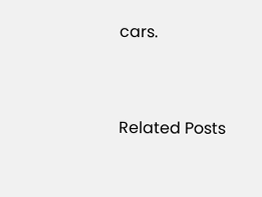cars.


Related Posts